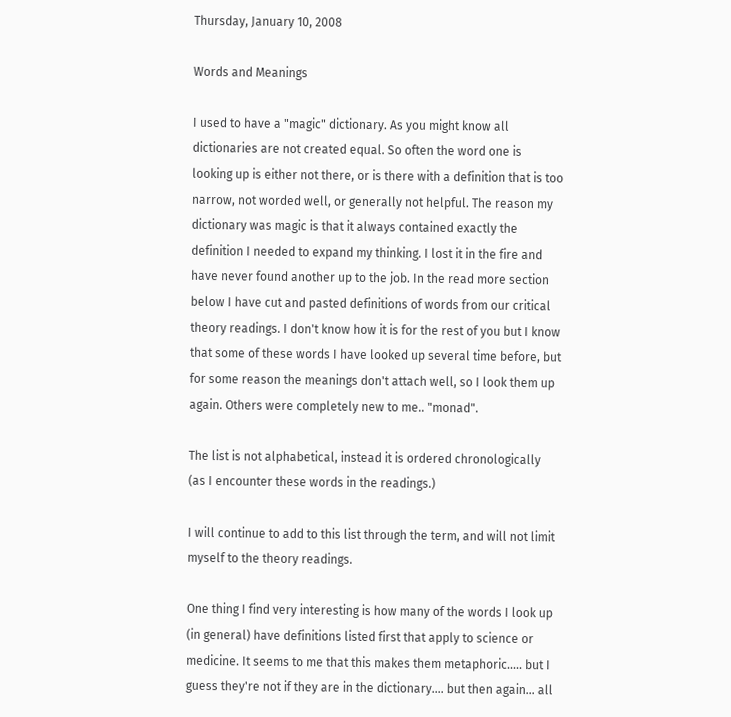Thursday, January 10, 2008

Words and Meanings

I used to have a "magic" dictionary. As you might know all dictionaries are not created equal. So often the word one is looking up is either not there, or is there with a definition that is too narrow, not worded well, or generally not helpful. The reason my dictionary was magic is that it always contained exactly the definition I needed to expand my thinking. I lost it in the fire and have never found another up to the job. In the read more section below I have cut and pasted definitions of words from our critical theory readings. I don't know how it is for the rest of you but I know that some of these words I have looked up several time before, but for some reason the meanings don't attach well, so I look them up again. Others were completely new to me.. "monad".

The list is not alphabetical, instead it is ordered chronologically (as I encounter these words in the readings.)

I will continue to add to this list through the term, and will not limit myself to the theory readings.

One thing I find very interesting is how many of the words I look up (in general) have definitions listed first that apply to science or medicine. It seems to me that this makes them metaphoric..... but I guess they're not if they are in the dictionary.... but then again... all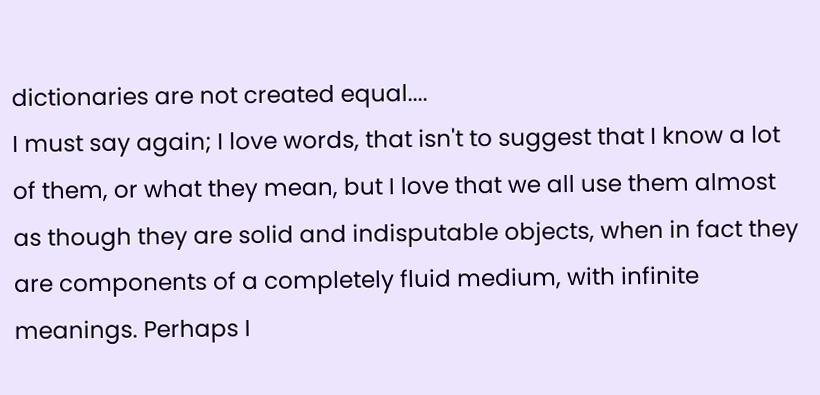dictionaries are not created equal....
I must say again; I love words, that isn't to suggest that I know a lot of them, or what they mean, but I love that we all use them almost as though they are solid and indisputable objects, when in fact they are components of a completely fluid medium, with infinite meanings. Perhaps I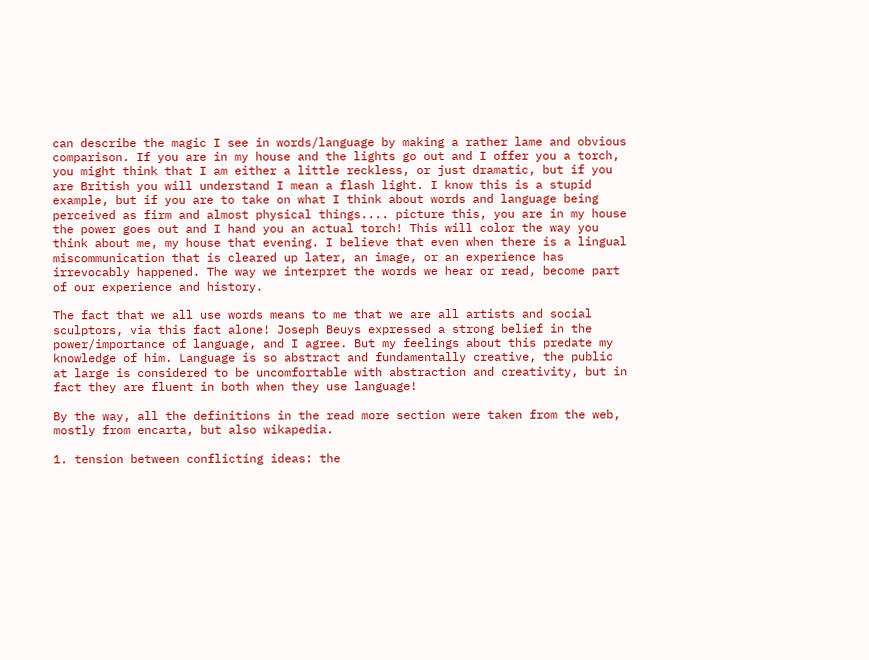can describe the magic I see in words/language by making a rather lame and obvious comparison. If you are in my house and the lights go out and I offer you a torch, you might think that I am either a little reckless, or just dramatic, but if you are British you will understand I mean a flash light. I know this is a stupid example, but if you are to take on what I think about words and language being perceived as firm and almost physical things.... picture this, you are in my house the power goes out and I hand you an actual torch! This will color the way you think about me, my house that evening. I believe that even when there is a lingual miscommunication that is cleared up later, an image, or an experience has irrevocably happened. The way we interpret the words we hear or read, become part of our experience and history.

The fact that we all use words means to me that we are all artists and social sculptors, via this fact alone! Joseph Beuys expressed a strong belief in the power/importance of language, and I agree. But my feelings about this predate my knowledge of him. Language is so abstract and fundamentally creative, the public at large is considered to be uncomfortable with abstraction and creativity, but in fact they are fluent in both when they use language!

By the way, all the definitions in the read more section were taken from the web, mostly from encarta, but also wikapedia.

1. tension between conflicting ideas: the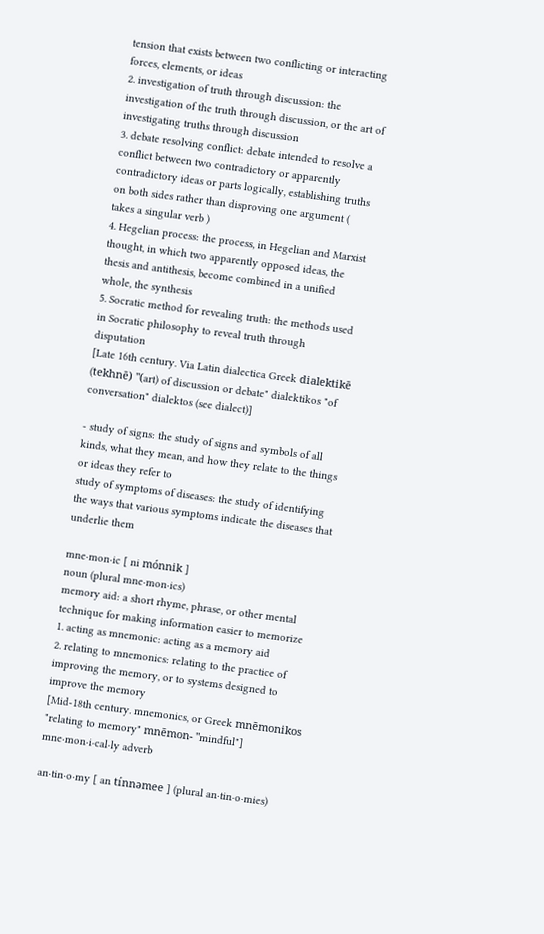tension that exists between two conflicting or interacting forces, elements, or ideas
2. investigation of truth through discussion: the investigation of the truth through discussion, or the art of investigating truths through discussion
3. debate resolving conflict: debate intended to resolve a conflict between two contradictory or apparently contradictory ideas or parts logically, establishing truths on both sides rather than disproving one argument ( takes a singular verb )
4. Hegelian process: the process, in Hegelian and Marxist thought, in which two apparently opposed ideas, the thesis and antithesis, become combined in a unified whole, the synthesis
5. Socratic method for revealing truth: the methods used in Socratic philosophy to reveal truth through disputation
[Late 16th century. Via Latin dialectica Greek dialektikē (tekhnē) "(art) of discussion or debate" dialektikos "of conversation" dialektos (see dialect)]

- study of signs: the study of signs and symbols of all kinds, what they mean, and how they relate to the things or ideas they refer to
study of symptoms of diseases: the study of identifying the ways that various symptoms indicate the diseases that underlie them

mne·mon·ic [ ni mónnik ]
noun (plural mne·mon·ics)
memory aid: a short rhyme, phrase, or other mental technique for making information easier to memorize
1. acting as mnemonic: acting as a memory aid
2. relating to mnemonics: relating to the practice of improving the memory, or to systems designed to improve the memory
[Mid-18th century. mnemonics, or Greek mnēmonikos "relating to memory" mnēmon- "mindful"]
mne·mon·i·cal·ly adverb

an·tin·o·my [ an tínnəmee ] (plural an·tin·o·mies)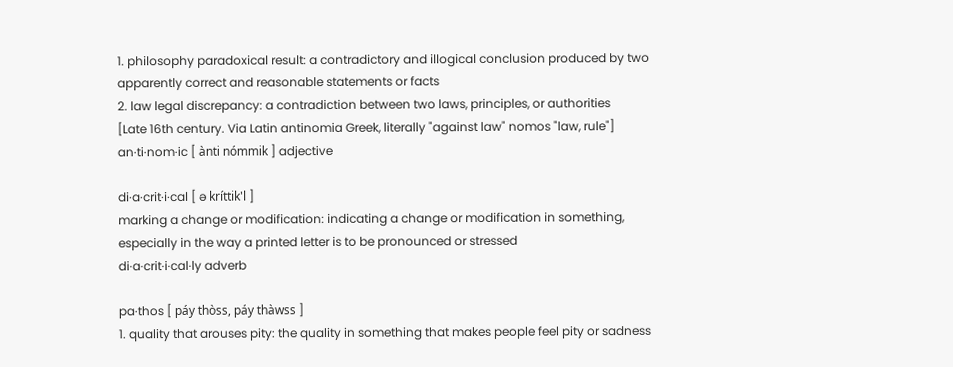1. philosophy paradoxical result: a contradictory and illogical conclusion produced by two apparently correct and reasonable statements or facts
2. law legal discrepancy: a contradiction between two laws, principles, or authorities
[Late 16th century. Via Latin antinomia Greek, literally "against law" nomos "law, rule"]
an·ti·nom·ic [ ànti nómmik ] adjective

di·a·crit·i·cal [ ə kríttik'l ]
marking a change or modification: indicating a change or modification in something, especially in the way a printed letter is to be pronounced or stressed
di·a·crit·i·cal·ly adverb

pa·thos [ páy thòss, páy thàwss ]
1. quality that arouses pity: the quality in something that makes people feel pity or sadness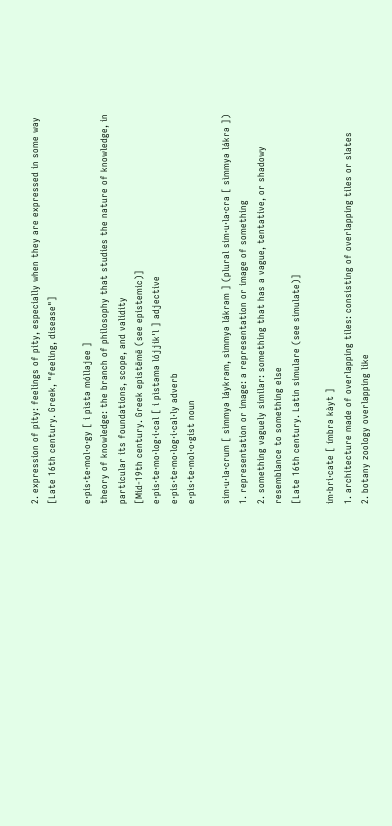2. expression of pity: feelings of pity, especially when they are expressed in some way
[Late 16th century. Greek, "feeling, disease"]

e·pis·te·mol·o·gy [ i pìstə mólləjee ]
theory of knowledge: the branch of philosophy that studies the nature of knowledge, in particular its foundations, scope, and validity
[Mid-19th century. Greek epistēmē (see epistemic)]
e·pis·te·mo·log·i·cal [ i pìstəmə lójjik'l ] adjective
e·pis·te·mo·log·i·cal·ly adverb
e·pis·te·mol·o·gist noun

sim·u·la·crum [ sìmmyə láykrəm, sìmmyə lákrəm ] (plural sim·u·la·cra [ sìmmyə lákrə ])
1. representation or image: a representation or image of something
2. something vaguely similar: something that has a vague, tentative, or shadowy resemblance to something else
[Late 16th century. Latin simulare (see simulate)]

im·bri·cate [ ímbrə kàyt ]
1. architecture made of overlapping tiles: consisting of overlapping tiles or slates
2. botany zoology overlapping like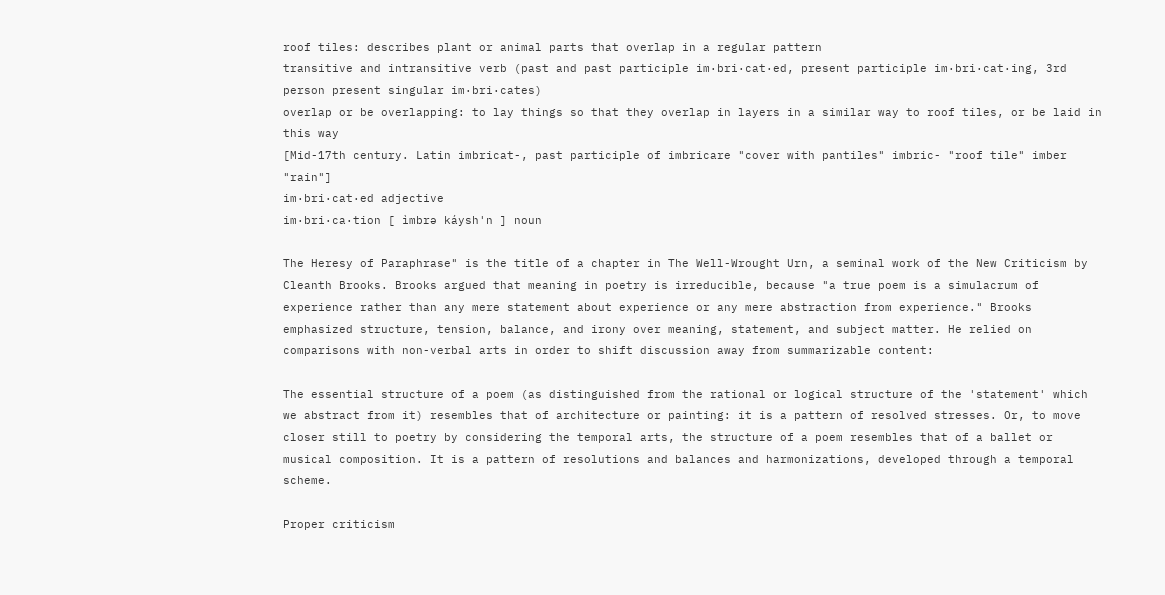roof tiles: describes plant or animal parts that overlap in a regular pattern
transitive and intransitive verb (past and past participle im·bri·cat·ed, present participle im·bri·cat·ing, 3rd person present singular im·bri·cates)
overlap or be overlapping: to lay things so that they overlap in layers in a similar way to roof tiles, or be laid in this way
[Mid-17th century. Latin imbricat-, past participle of imbricare "cover with pantiles" imbric- "roof tile" imber "rain"]
im·bri·cat·ed adjective
im·bri·ca·tion [ ìmbrə káysh'n ] noun

The Heresy of Paraphrase" is the title of a chapter in The Well-Wrought Urn, a seminal work of the New Criticism by Cleanth Brooks. Brooks argued that meaning in poetry is irreducible, because "a true poem is a simulacrum of experience rather than any mere statement about experience or any mere abstraction from experience." Brooks emphasized structure, tension, balance, and irony over meaning, statement, and subject matter. He relied on comparisons with non-verbal arts in order to shift discussion away from summarizable content:

The essential structure of a poem (as distinguished from the rational or logical structure of the 'statement' which we abstract from it) resembles that of architecture or painting: it is a pattern of resolved stresses. Or, to move closer still to poetry by considering the temporal arts, the structure of a poem resembles that of a ballet or musical composition. It is a pattern of resolutions and balances and harmonizations, developed through a temporal scheme.

Proper criticism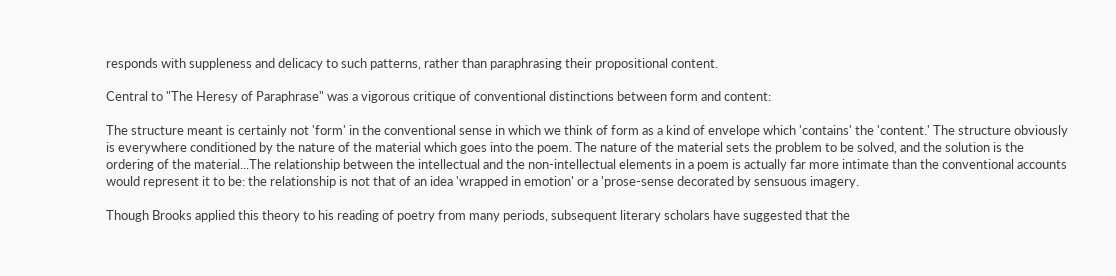responds with suppleness and delicacy to such patterns, rather than paraphrasing their propositional content.

Central to "The Heresy of Paraphrase" was a vigorous critique of conventional distinctions between form and content:

The structure meant is certainly not 'form' in the conventional sense in which we think of form as a kind of envelope which 'contains' the 'content.' The structure obviously is everywhere conditioned by the nature of the material which goes into the poem. The nature of the material sets the problem to be solved, and the solution is the ordering of the material...The relationship between the intellectual and the non-intellectual elements in a poem is actually far more intimate than the conventional accounts would represent it to be: the relationship is not that of an idea 'wrapped in emotion' or a 'prose-sense decorated by sensuous imagery.

Though Brooks applied this theory to his reading of poetry from many periods, subsequent literary scholars have suggested that the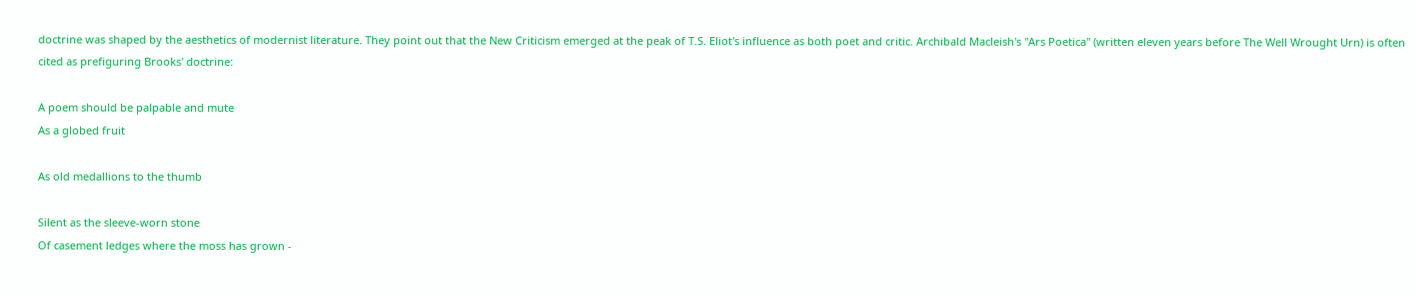doctrine was shaped by the aesthetics of modernist literature. They point out that the New Criticism emerged at the peak of T.S. Eliot's influence as both poet and critic. Archibald Macleish's "Ars Poetica" (written eleven years before The Well Wrought Urn) is often cited as prefiguring Brooks' doctrine:

A poem should be palpable and mute
As a globed fruit

As old medallions to the thumb

Silent as the sleeve-worn stone
Of casement ledges where the moss has grown -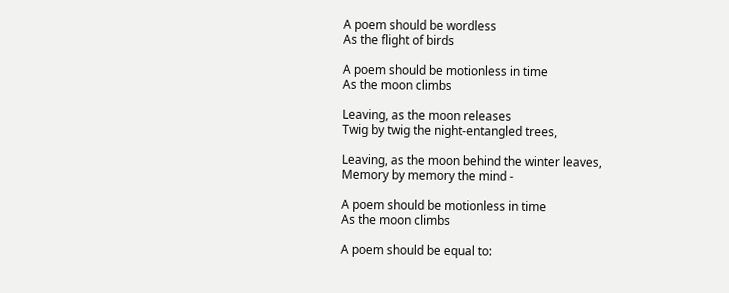A poem should be wordless
As the flight of birds

A poem should be motionless in time
As the moon climbs

Leaving, as the moon releases
Twig by twig the night-entangled trees,

Leaving, as the moon behind the winter leaves,
Memory by memory the mind -

A poem should be motionless in time
As the moon climbs

A poem should be equal to: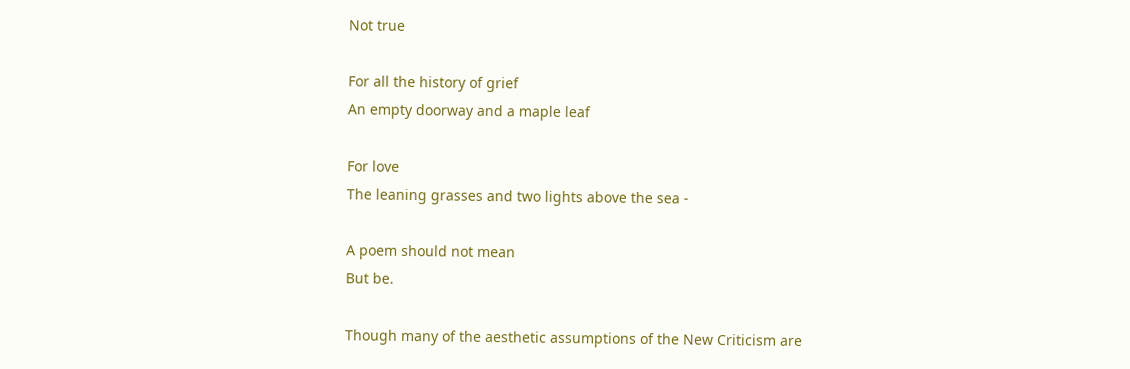Not true

For all the history of grief
An empty doorway and a maple leaf

For love
The leaning grasses and two lights above the sea -

A poem should not mean
But be.

Though many of the aesthetic assumptions of the New Criticism are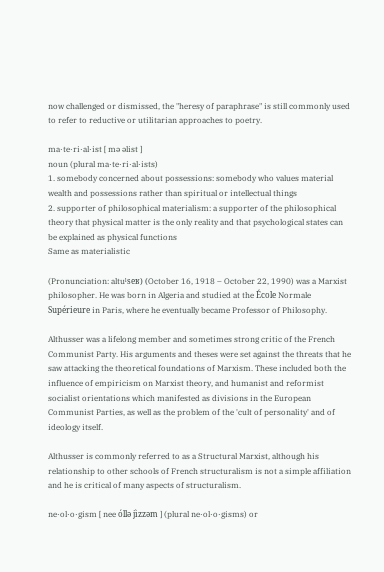now challenged or dismissed, the "heresy of paraphrase" is still commonly used to refer to reductive or utilitarian approaches to poetry.

ma·te·ri·al·ist [ mə əlist ]
noun (plural ma·te·ri·al·ists)
1. somebody concerned about possessions: somebody who values material wealth and possessions rather than spiritual or intellectual things
2. supporter of philosophical materialism: a supporter of the philosophical theory that physical matter is the only reality and that psychological states can be explained as physical functions
Same as materialistic

(Pronunciation: altuˡseʁ) (October 16, 1918 – October 22, 1990) was a Marxist philosopher. He was born in Algeria and studied at the École Normale Supérieure in Paris, where he eventually became Professor of Philosophy.

Althusser was a lifelong member and sometimes strong critic of the French Communist Party. His arguments and theses were set against the threats that he saw attacking the theoretical foundations of Marxism. These included both the influence of empiricism on Marxist theory, and humanist and reformist socialist orientations which manifested as divisions in the European Communist Parties, as well as the problem of the 'cult of personality' and of ideology itself.

Althusser is commonly referred to as a Structural Marxist, although his relationship to other schools of French structuralism is not a simple affiliation and he is critical of many aspects of structuralism.

ne·ol·o·gism [ nee óllə jìzzəm ] (plural ne·ol·o·gisms) or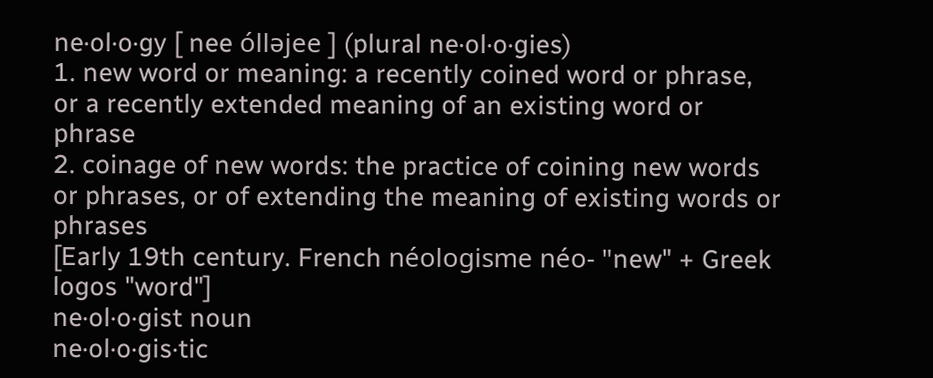ne·ol·o·gy [ nee ólləjee ] (plural ne·ol·o·gies)
1. new word or meaning: a recently coined word or phrase, or a recently extended meaning of an existing word or phrase
2. coinage of new words: the practice of coining new words or phrases, or of extending the meaning of existing words or phrases
[Early 19th century. French néologisme néo- "new" + Greek logos "word"]
ne·ol·o·gist noun
ne·ol·o·gis·tic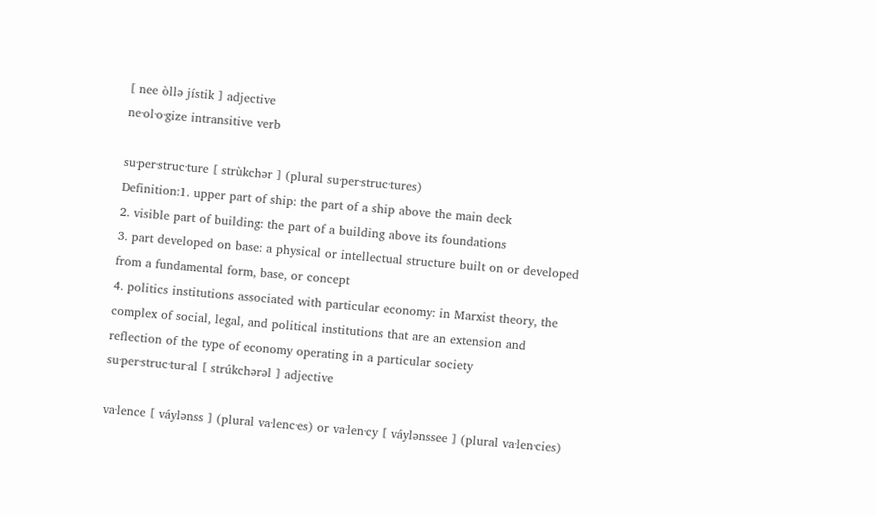[ nee òllə jístik ] adjective
ne·ol·o·gize intransitive verb

su·per·struc·ture [ strùkchər ] (plural su·per·struc·tures)
Definition:1. upper part of ship: the part of a ship above the main deck
2. visible part of building: the part of a building above its foundations
3. part developed on base: a physical or intellectual structure built on or developed from a fundamental form, base, or concept
4. politics institutions associated with particular economy: in Marxist theory, the complex of social, legal, and political institutions that are an extension and reflection of the type of economy operating in a particular society
su·per·struc·tur·al [ strúkchərəl ] adjective

va·lence [ váylənss ] (plural va·lenc·es) or va·len·cy [ váylənssee ] (plural va·len·cies)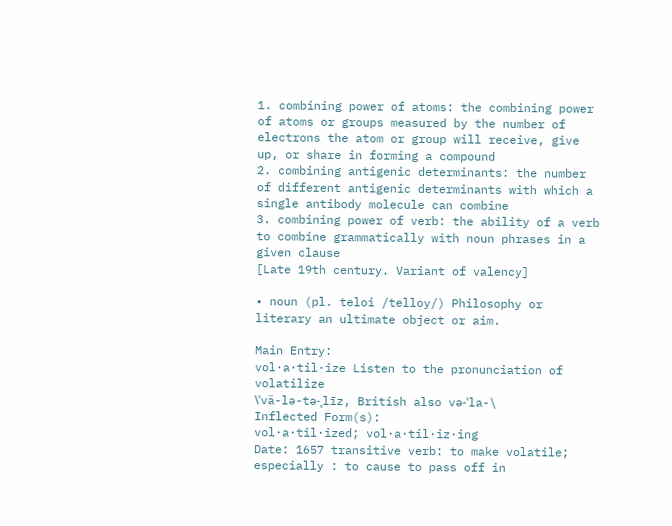1. combining power of atoms: the combining power of atoms or groups measured by the number of electrons the atom or group will receive, give up, or share in forming a compound
2. combining antigenic determinants: the number of different antigenic determinants with which a single antibody molecule can combine
3. combining power of verb: the ability of a verb to combine grammatically with noun phrases in a given clause
[Late 19th century. Variant of valency]

• noun (pl. teloi /telloy/) Philosophy or literary an ultimate object or aim.

Main Entry:
vol·a·til·ize Listen to the pronunciation of volatilize
\ˈvä-lə-tə-ˌlīz, British also və-ˈla-\
Inflected Form(s):
vol·a·til·ized; vol·a·til·iz·ing
Date: 1657 transitive verb: to make volatile; especially : to cause to pass off in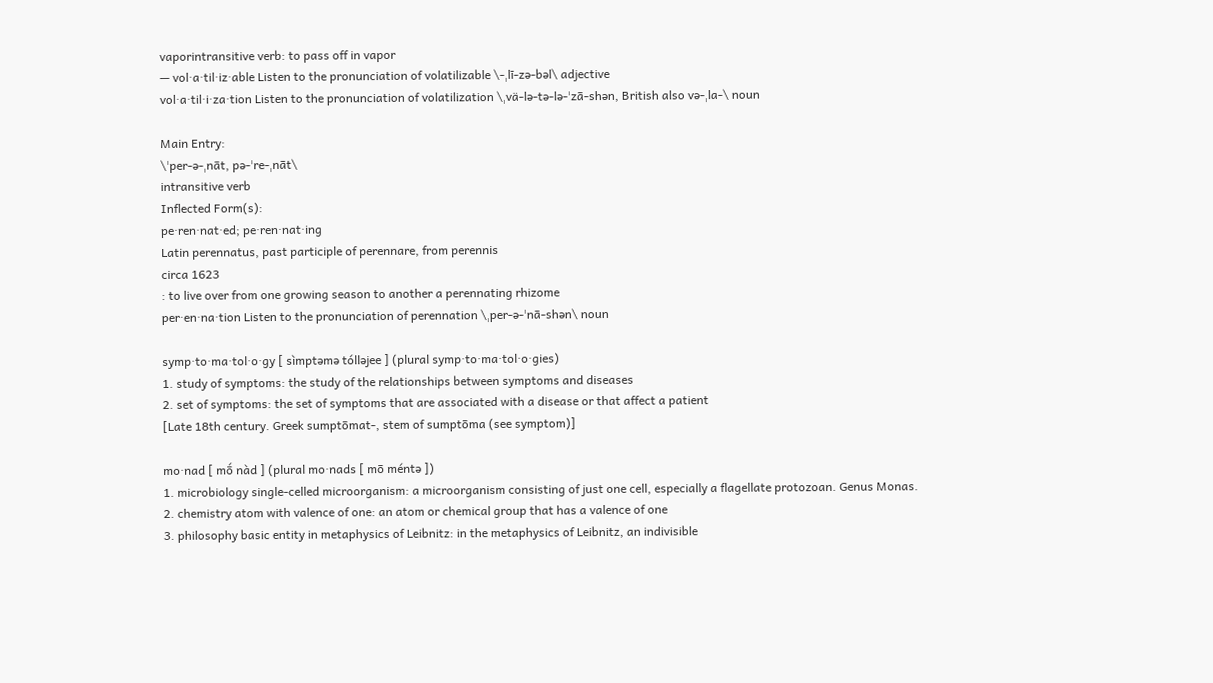vaporintransitive verb: to pass off in vapor
— vol·a·til·iz·able Listen to the pronunciation of volatilizable \-ˌlī-zə-bəl\ adjective
vol·a·til·i·za·tion Listen to the pronunciation of volatilization \ˌvä-lə-tə-lə-ˈzā-shən, British also və-ˌla-\ noun

Main Entry:
\ˈper-ə-ˌnāt, pə-ˈre-ˌnāt\
intransitive verb
Inflected Form(s):
pe·ren·nat·ed; pe·ren·nat·ing
Latin perennatus, past participle of perennare, from perennis
circa 1623
: to live over from one growing season to another a perennating rhizome
per·en·na·tion Listen to the pronunciation of perennation \ˌper-ə-ˈnā-shən\ noun

symp·to·ma·tol·o·gy [ sìmptəmə tólləjee ] (plural symp·to·ma·tol·o·gies)
1. study of symptoms: the study of the relationships between symptoms and diseases
2. set of symptoms: the set of symptoms that are associated with a disease or that affect a patient
[Late 18th century. Greek sumptōmat-, stem of sumptōma (see symptom)]

mo·nad [ mṓ nàd ] (plural mo·nads [ mō méntə ])
1. microbiology single-celled microorganism: a microorganism consisting of just one cell, especially a flagellate protozoan. Genus Monas.
2. chemistry atom with valence of one: an atom or chemical group that has a valence of one
3. philosophy basic entity in metaphysics of Leibnitz: in the metaphysics of Leibnitz, an indivisible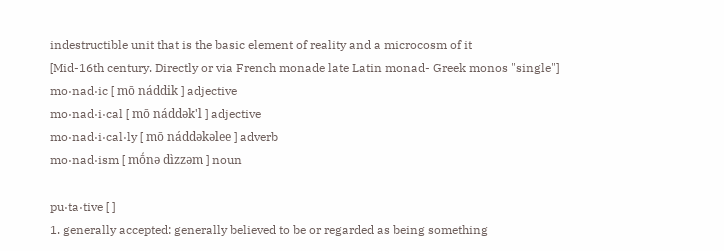indestructible unit that is the basic element of reality and a microcosm of it
[Mid-16th century. Directly or via French monade late Latin monad- Greek monos "single"]
mo·nad·ic [ mō náddik ] adjective
mo·nad·i·cal [ mō náddək'l ] adjective
mo·nad·i·cal·ly [ mō náddəkəlee ] adverb
mo·nad·ism [ mṓnə dìzzəm ] noun

pu·ta·tive [ ]
1. generally accepted: generally believed to be or regarded as being something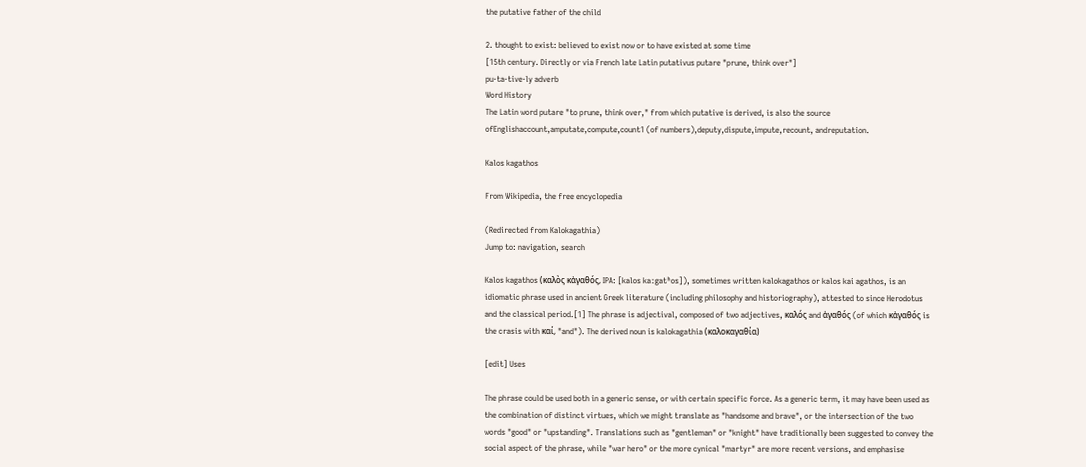the putative father of the child

2. thought to exist: believed to exist now or to have existed at some time
[15th century. Directly or via French late Latin putativus putare "prune, think over"]
pu·ta·tive·ly adverb
Word History
The Latin word putare "to prune, think over," from which putative is derived, is also the source ofEnglishaccount,amputate,compute,count1 (of numbers),deputy,dispute,impute,recount, andreputation.

Kalos kagathos

From Wikipedia, the free encyclopedia

(Redirected from Kalokagathia)
Jump to: navigation, search

Kalos kagathos (καλὸς κἀγαθός, IPA: [kalos kaːgatʰos]), sometimes written kalokagathos or kalos kai agathos, is an idiomatic phrase used in ancient Greek literature (including philosophy and historiography), attested to since Herodotus and the classical period.[1] The phrase is adjectival, composed of two adjectives, καλός and ἀγαθός (of which κἀγαθός is the crasis with καί, "and"). The derived noun is kalokagathia (καλοκαγαθία)

[edit] Uses

The phrase could be used both in a generic sense, or with certain specific force. As a generic term, it may have been used as the combination of distinct virtues, which we might translate as "handsome and brave", or the intersection of the two words "good" or "upstanding". Translations such as "gentleman" or "knight" have traditionally been suggested to convey the social aspect of the phrase, while "war hero" or the more cynical "martyr" are more recent versions, and emphasise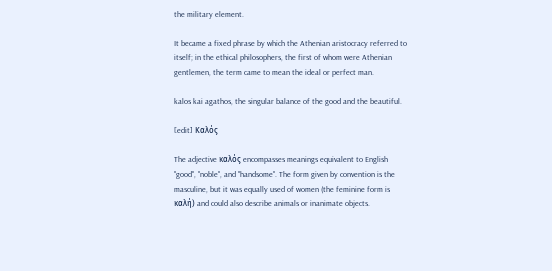the military element.

It became a fixed phrase by which the Athenian aristocracy referred to itself; in the ethical philosophers, the first of whom were Athenian gentlemen, the term came to mean the ideal or perfect man.

kalos kai agathos, the singular balance of the good and the beautiful.

[edit] Καλός

The adjective καλός encompasses meanings equivalent to English "good", "noble", and "handsome". The form given by convention is the masculine, but it was equally used of women (the feminine form is καλή) and could also describe animals or inanimate objects.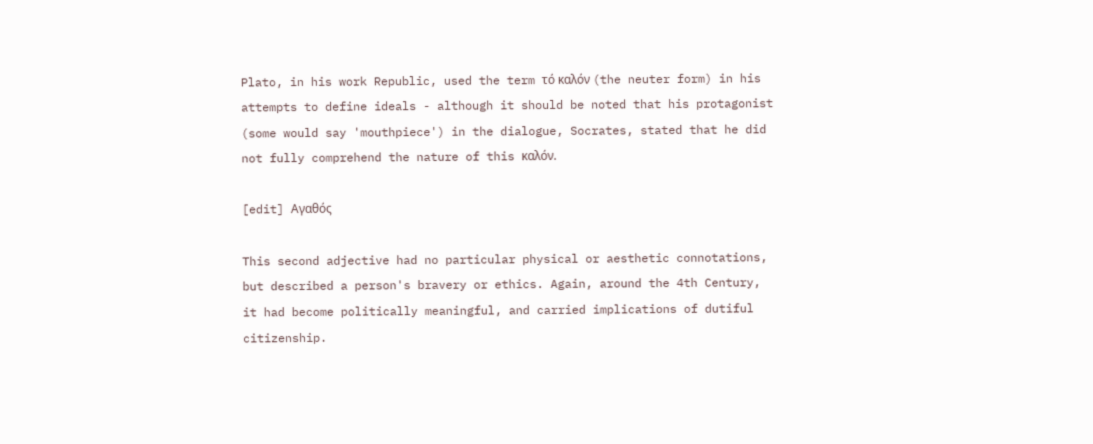Plato, in his work Republic, used the term τό καλόν (the neuter form) in his attempts to define ideals - although it should be noted that his protagonist (some would say 'mouthpiece') in the dialogue, Socrates, stated that he did not fully comprehend the nature of this καλόν.

[edit] Αγαθός

This second adjective had no particular physical or aesthetic connotations, but described a person's bravery or ethics. Again, around the 4th Century, it had become politically meaningful, and carried implications of dutiful citizenship.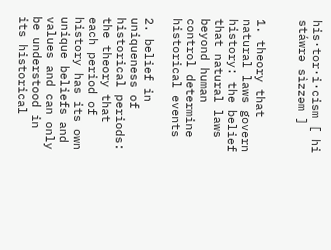his·tor·i·cism [ hi stáwrə sìzzəm ]


1. theory that natural laws govern history: the belief that natural laws beyond human control determine historical events

2. belief in uniqueness of historical periods: the theory that each period of history has its own unique beliefs and values and can only be understood in its historical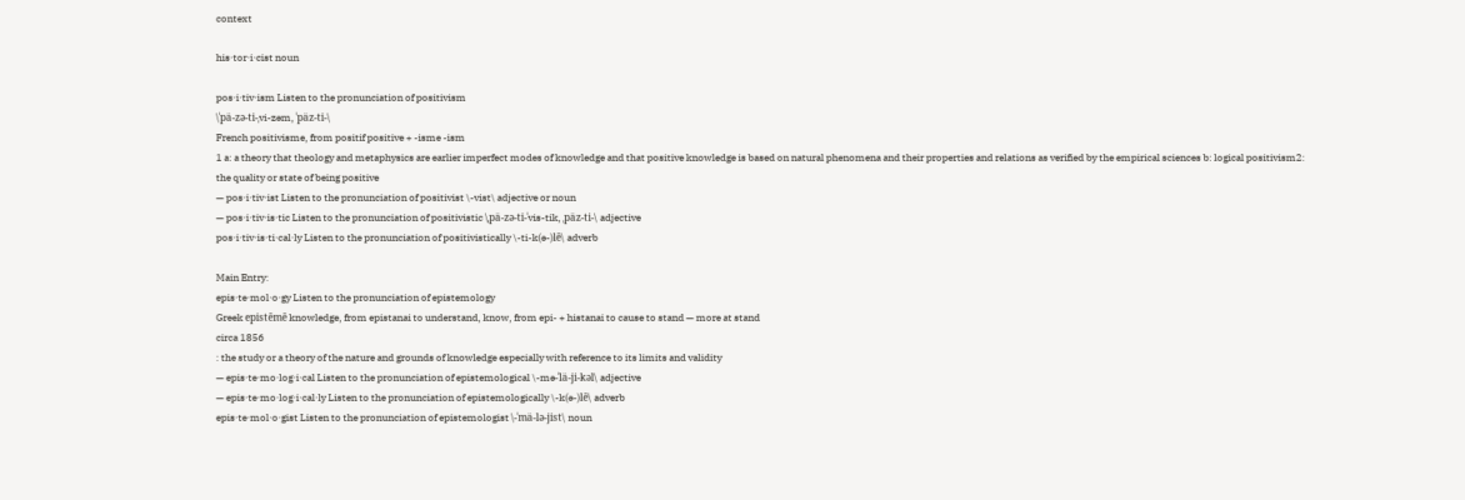context

his·tor·i·cist noun

pos·i·tiv·ism Listen to the pronunciation of positivism
\ˈpä-zə-ti-ˌvi-zəm, ˈpäz-ti-\
French positivisme, from positif positive + -isme -ism
1 a: a theory that theology and metaphysics are earlier imperfect modes of knowledge and that positive knowledge is based on natural phenomena and their properties and relations as verified by the empirical sciences b: logical positivism2: the quality or state of being positive
— pos·i·tiv·ist Listen to the pronunciation of positivist \-vist\ adjective or noun
— pos·i·tiv·is·tic Listen to the pronunciation of positivistic \ˌpä-zə-ti-ˈvis-tik, ˌpäz-ti-\ adjective
pos·i·tiv·is·ti·cal·ly Listen to the pronunciation of positivistically \-ti-k(ə-)lē\ adverb

Main Entry:
epis·te·mol·o·gy Listen to the pronunciation of epistemology
Greek epistēmē knowledge, from epistanai to understand, know, from epi- + histanai to cause to stand — more at stand
circa 1856
: the study or a theory of the nature and grounds of knowledge especially with reference to its limits and validity
— epis·te·mo·log·i·cal Listen to the pronunciation of epistemological \-mə-ˈlä-ji-kəl\ adjective
— epis·te·mo·log·i·cal·ly Listen to the pronunciation of epistemologically \-k(ə-)lē\ adverb
epis·te·mol·o·gist Listen to the pronunciation of epistemologist \-ˈmä-lə-jist\ noun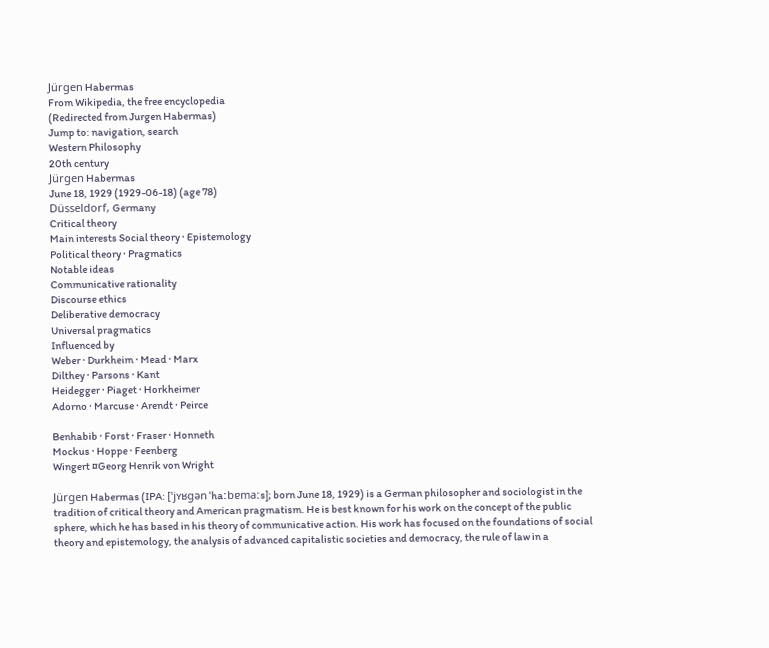Jürgen Habermas
From Wikipedia, the free encyclopedia
(Redirected from Jurgen Habermas)
Jump to: navigation, search
Western Philosophy
20th century
Jürgen Habermas
June 18, 1929 (1929-06-18) (age 78)
Düsseldorf, Germany
Critical theory
Main interests Social theory · Epistemology
Political theory · Pragmatics
Notable ideas
Communicative rationality
Discourse ethics
Deliberative democracy
Universal pragmatics
Influenced by
Weber · Durkheim · Mead · Marx
Dilthey · Parsons · Kant
Heidegger · Piaget · Horkheimer
Adorno · Marcuse · Arendt · Peirce

Benhabib · Forst · Fraser · Honneth
Mockus · Hoppe · Feenberg
Wingert ¤Georg Henrik von Wright

Jürgen Habermas (IPA: [ˈjʏʁgən ˈhaːbɐmaːs]; born June 18, 1929) is a German philosopher and sociologist in the tradition of critical theory and American pragmatism. He is best known for his work on the concept of the public sphere, which he has based in his theory of communicative action. His work has focused on the foundations of social theory and epistemology, the analysis of advanced capitalistic societies and democracy, the rule of law in a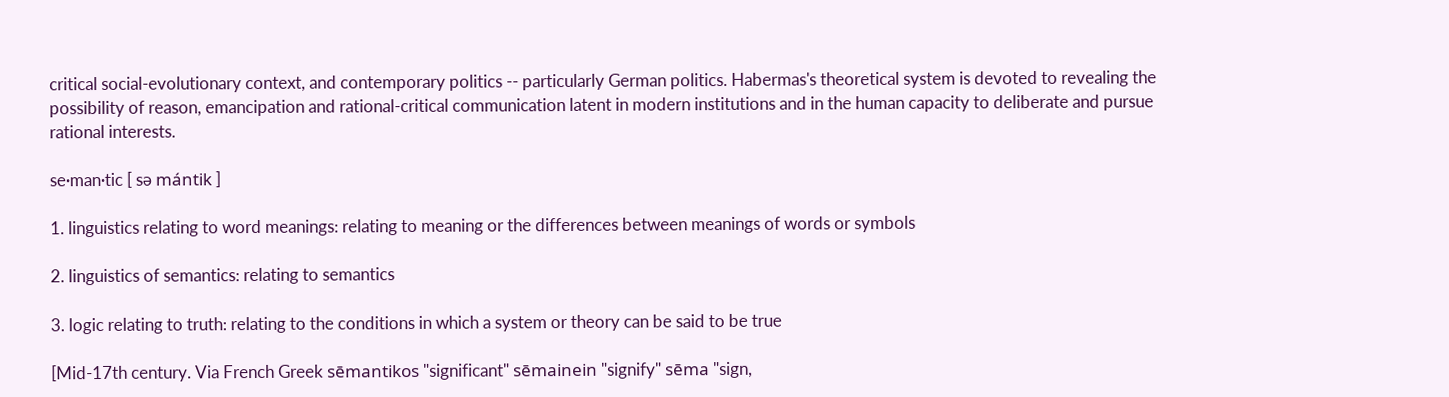critical social-evolutionary context, and contemporary politics -- particularly German politics. Habermas's theoretical system is devoted to revealing the possibility of reason, emancipation and rational-critical communication latent in modern institutions and in the human capacity to deliberate and pursue rational interests.

se·man·tic [ sə mántik ]

1. linguistics relating to word meanings: relating to meaning or the differences between meanings of words or symbols

2. linguistics of semantics: relating to semantics

3. logic relating to truth: relating to the conditions in which a system or theory can be said to be true

[Mid-17th century. Via French Greek sēmantikos "significant" sēmainein "signify" sēma "sign,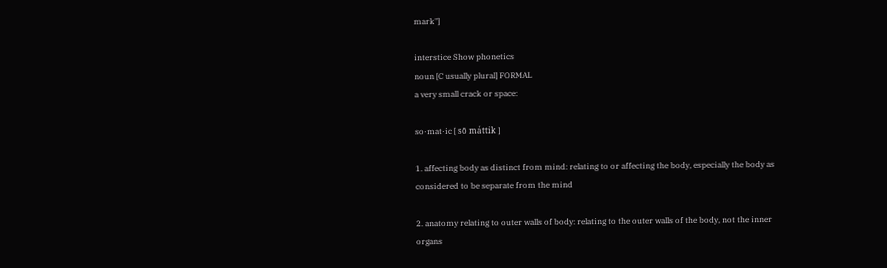mark"]

interstice Show phonetics
noun [C usually plural] FORMAL
a very small crack or space:

so·mat·ic [ sō máttik ]

1. affecting body as distinct from mind: relating to or affecting the body, especially the body as considered to be separate from the mind

2. anatomy relating to outer walls of body: relating to the outer walls of the body, not the inner organs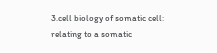3.cell biology of somatic cell: relating to a somatic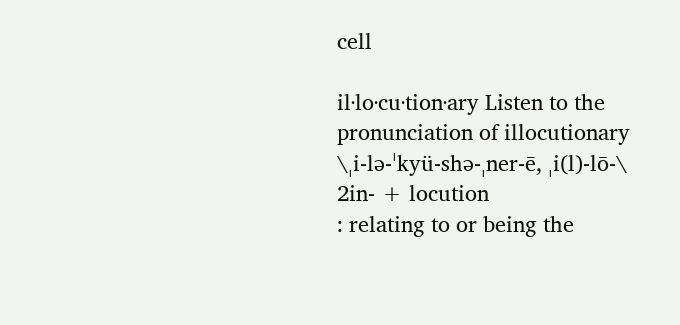cell

il·lo·cu·tion·ary Listen to the pronunciation of illocutionary
\ˌi-lə-ˈkyü-shə-ˌner-ē, ˌi(l)-lō-\
2in- + locution
: relating to or being the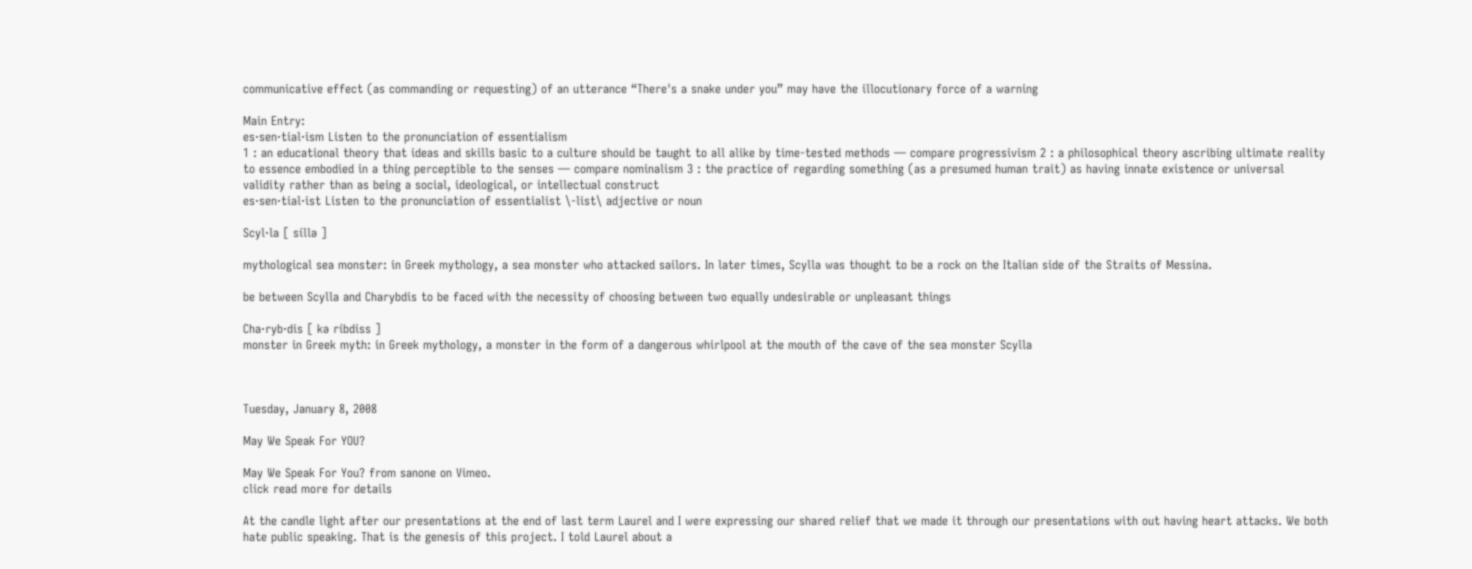communicative effect (as commanding or requesting) of an utterance “There's a snake under you” may have the illocutionary force of a warning

Main Entry:
es·sen·tial·ism Listen to the pronunciation of essentialism
1 : an educational theory that ideas and skills basic to a culture should be taught to all alike by time-tested methods — compare progressivism 2 : a philosophical theory ascribing ultimate reality to essence embodied in a thing perceptible to the senses — compare nominalism 3 : the practice of regarding something (as a presumed human trait) as having innate existence or universal validity rather than as being a social, ideological, or intellectual construct
es·sen·tial·ist Listen to the pronunciation of essentialist \-list\ adjective or noun

Scyl·la [ síllə ]

mythological sea monster: in Greek mythology, a sea monster who attacked sailors. In later times, Scylla was thought to be a rock on the Italian side of the Straits of Messina.

be between Scylla and Charybdis to be faced with the necessity of choosing between two equally undesirable or unpleasant things

Cha·ryb·dis [ kə ríbdiss ]
monster in Greek myth: in Greek mythology, a monster in the form of a dangerous whirlpool at the mouth of the cave of the sea monster Scylla



Tuesday, January 8, 2008

May We Speak For YOU?

May We Speak For You? from sanone on Vimeo.
click read more for details

At the candle light after our presentations at the end of last term Laurel and I were expressing our shared relief that we made it through our presentations with out having heart attacks. We both hate public speaking. That is the genesis of this project. I told Laurel about a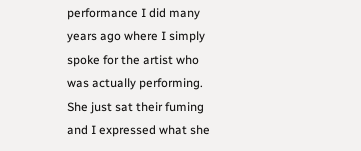performance I did many years ago where I simply spoke for the artist who was actually performing. She just sat their fuming and I expressed what she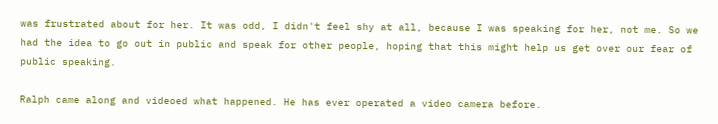was frustrated about for her. It was odd, I didn't feel shy at all, because I was speaking for her, not me. So we had the idea to go out in public and speak for other people, hoping that this might help us get over our fear of public speaking.

Ralph came along and videoed what happened. He has ever operated a video camera before.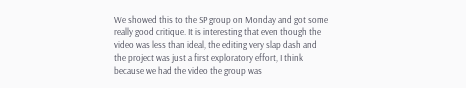We showed this to the SP group on Monday and got some really good critique. It is interesting that even though the video was less than ideal, the editing very slap dash and the project was just a first exploratory effort, I think because we had the video the group was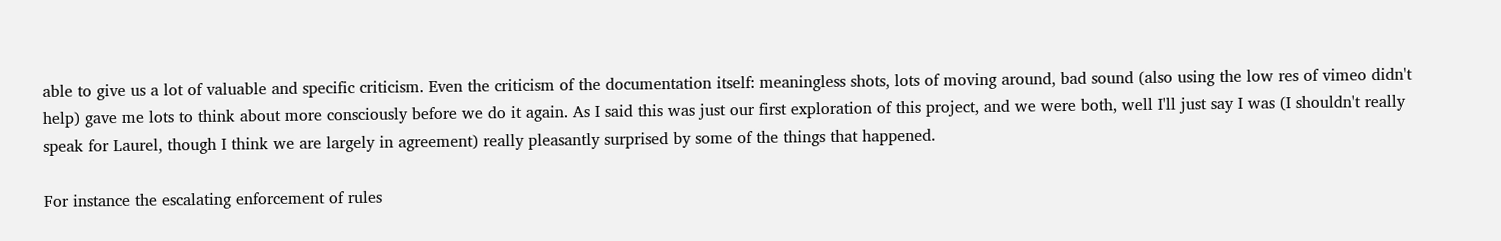able to give us a lot of valuable and specific criticism. Even the criticism of the documentation itself: meaningless shots, lots of moving around, bad sound (also using the low res of vimeo didn't help) gave me lots to think about more consciously before we do it again. As I said this was just our first exploration of this project, and we were both, well I'll just say I was (I shouldn't really speak for Laurel, though I think we are largely in agreement) really pleasantly surprised by some of the things that happened.

For instance the escalating enforcement of rules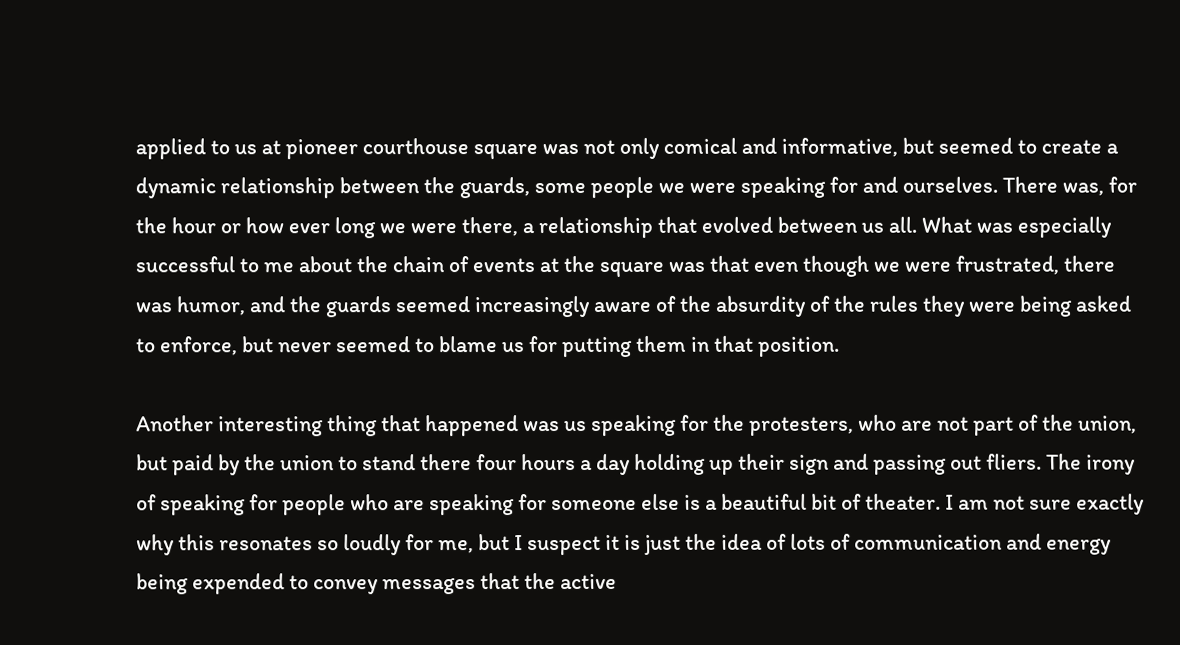applied to us at pioneer courthouse square was not only comical and informative, but seemed to create a dynamic relationship between the guards, some people we were speaking for and ourselves. There was, for the hour or how ever long we were there, a relationship that evolved between us all. What was especially successful to me about the chain of events at the square was that even though we were frustrated, there was humor, and the guards seemed increasingly aware of the absurdity of the rules they were being asked to enforce, but never seemed to blame us for putting them in that position.

Another interesting thing that happened was us speaking for the protesters, who are not part of the union, but paid by the union to stand there four hours a day holding up their sign and passing out fliers. The irony of speaking for people who are speaking for someone else is a beautiful bit of theater. I am not sure exactly why this resonates so loudly for me, but I suspect it is just the idea of lots of communication and energy being expended to convey messages that the active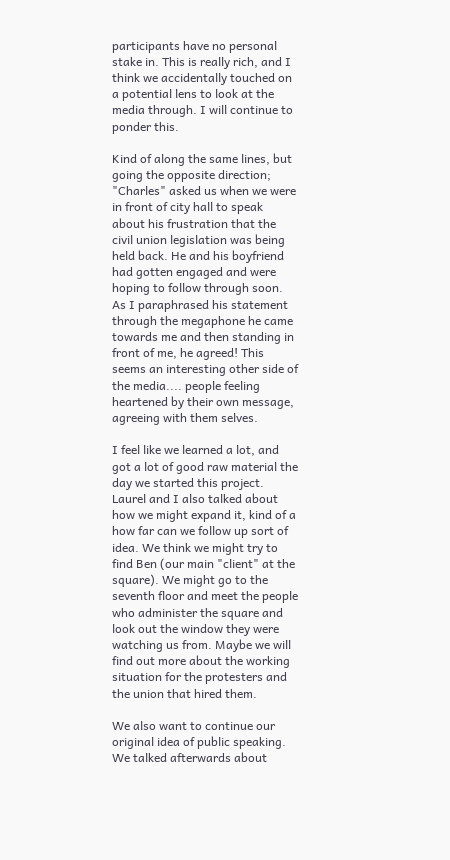participants have no personal stake in. This is really rich, and I think we accidentally touched on a potential lens to look at the media through. I will continue to ponder this.

Kind of along the same lines, but going the opposite direction; "Charles" asked us when we were in front of city hall to speak about his frustration that the civil union legislation was being held back. He and his boyfriend had gotten engaged and were hoping to follow through soon. As I paraphrased his statement through the megaphone he came towards me and then standing in front of me, he agreed! This seems an interesting other side of the media.... people feeling heartened by their own message, agreeing with them selves.

I feel like we learned a lot, and got a lot of good raw material the day we started this project. Laurel and I also talked about how we might expand it, kind of a how far can we follow up sort of idea. We think we might try to find Ben (our main "client" at the square). We might go to the seventh floor and meet the people who administer the square and look out the window they were watching us from. Maybe we will find out more about the working situation for the protesters and the union that hired them.

We also want to continue our original idea of public speaking. We talked afterwards about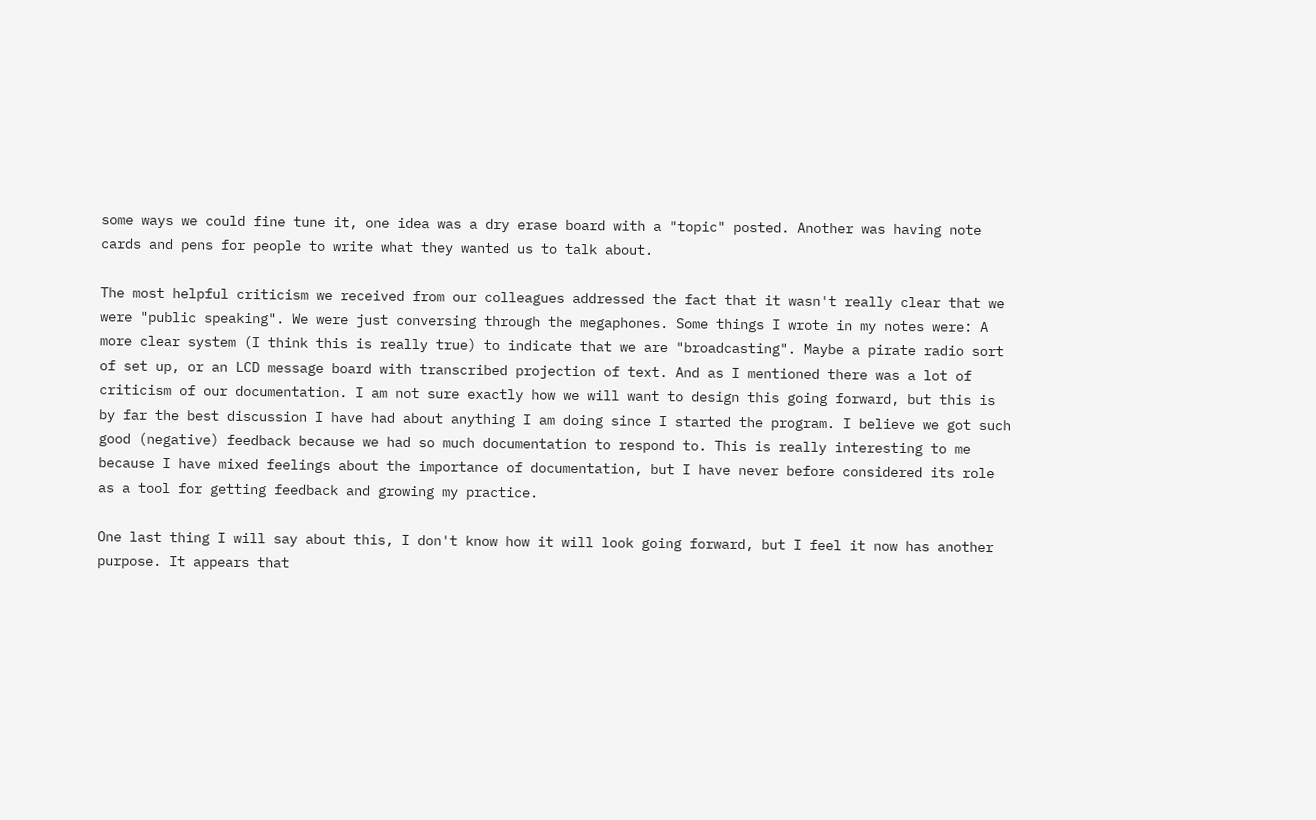some ways we could fine tune it, one idea was a dry erase board with a "topic" posted. Another was having note cards and pens for people to write what they wanted us to talk about.

The most helpful criticism we received from our colleagues addressed the fact that it wasn't really clear that we were "public speaking". We were just conversing through the megaphones. Some things I wrote in my notes were: A more clear system (I think this is really true) to indicate that we are "broadcasting". Maybe a pirate radio sort of set up, or an LCD message board with transcribed projection of text. And as I mentioned there was a lot of criticism of our documentation. I am not sure exactly how we will want to design this going forward, but this is by far the best discussion I have had about anything I am doing since I started the program. I believe we got such good (negative) feedback because we had so much documentation to respond to. This is really interesting to me because I have mixed feelings about the importance of documentation, but I have never before considered its role as a tool for getting feedback and growing my practice.

One last thing I will say about this, I don't know how it will look going forward, but I feel it now has another purpose. It appears that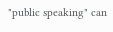"public speaking" can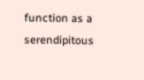function as a serendipitous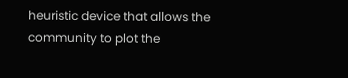heuristic device that allows the community to plot the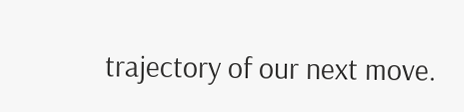trajectory of our next move.